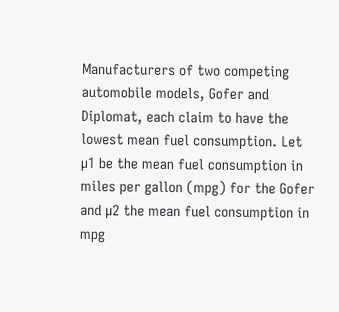Manufacturers of two competing automobile models, Gofer and Diplomat, each claim to have the lowest mean fuel consumption. Let µ1 be the mean fuel consumption in miles per gallon (mpg) for the Gofer and µ2 the mean fuel consumption in mpg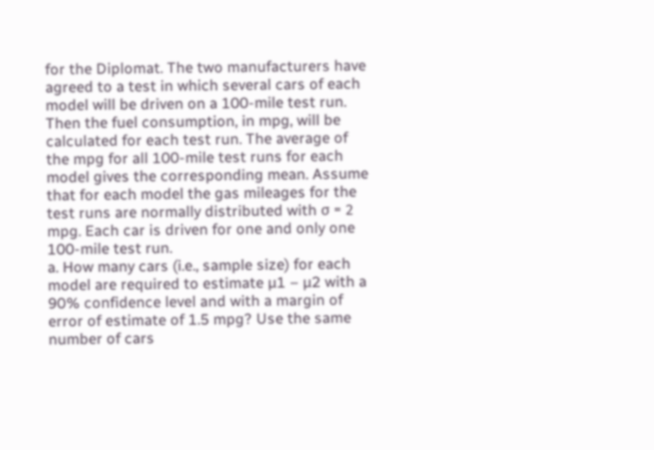for the Diplomat. The two manufacturers have agreed to a test in which several cars of each model will be driven on a 100-mile test run. Then the fuel consumption, in mpg, will be calculated for each test run. The average of the mpg for all 100-mile test runs for each model gives the corresponding mean. Assume that for each model the gas mileages for the test runs are normally distributed with σ = 2 mpg. Each car is driven for one and only one 100-mile test run.
a. How many cars (i.e., sample size) for each model are required to estimate µ1 – µ2 with a 90% confidence level and with a margin of error of estimate of 1.5 mpg? Use the same number of cars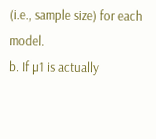(i.e., sample size) for each model.
b. If µ1 is actually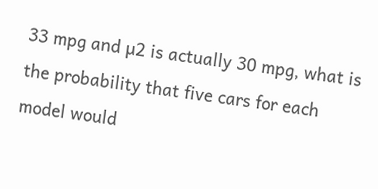33 mpg and µ2 is actually 30 mpg, what is the probability that five cars for each model would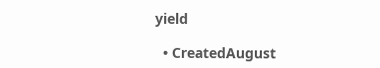yield

  • CreatedAugust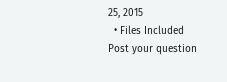25, 2015
  • Files Included
Post your question